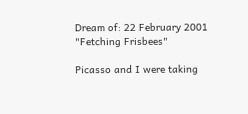Dream of: 22 February 2001 "Fetching Frisbees"

Picasso and I were taking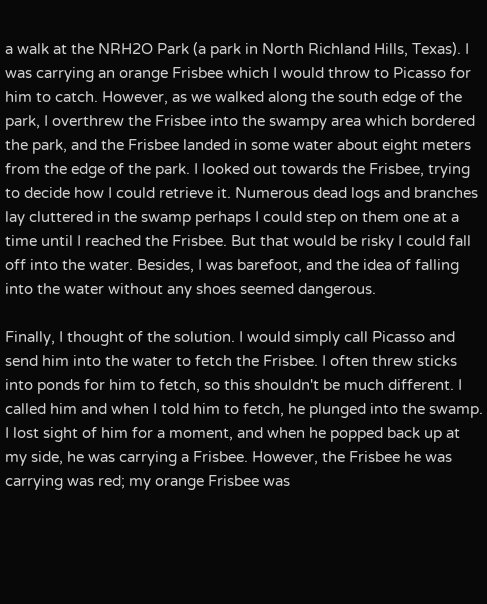a walk at the NRH2O Park (a park in North Richland Hills, Texas). I was carrying an orange Frisbee which I would throw to Picasso for him to catch. However, as we walked along the south edge of the park, I overthrew the Frisbee into the swampy area which bordered the park, and the Frisbee landed in some water about eight meters from the edge of the park. I looked out towards the Frisbee, trying to decide how I could retrieve it. Numerous dead logs and branches lay cluttered in the swamp perhaps I could step on them one at a time until I reached the Frisbee. But that would be risky I could fall off into the water. Besides, I was barefoot, and the idea of falling into the water without any shoes seemed dangerous.

Finally, I thought of the solution. I would simply call Picasso and send him into the water to fetch the Frisbee. I often threw sticks into ponds for him to fetch, so this shouldn't be much different. I called him and when I told him to fetch, he plunged into the swamp. I lost sight of him for a moment, and when he popped back up at my side, he was carrying a Frisbee. However, the Frisbee he was carrying was red; my orange Frisbee was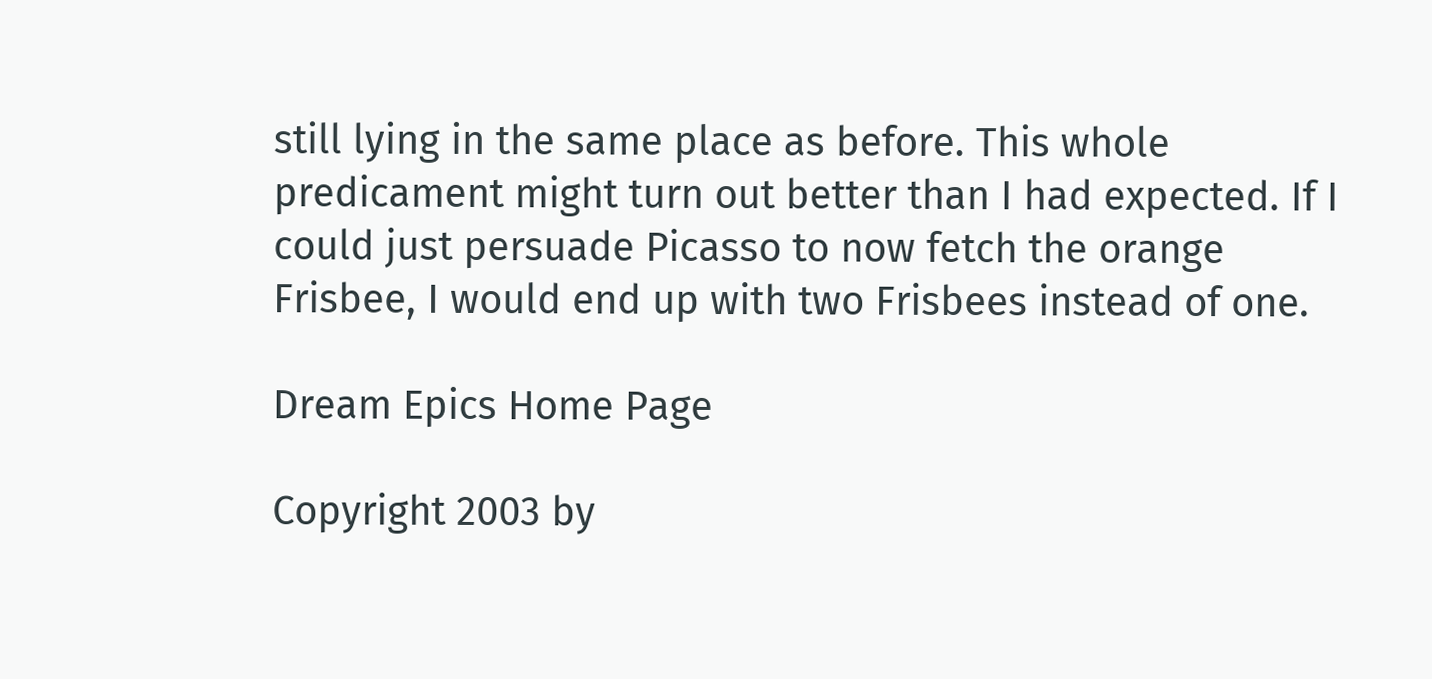still lying in the same place as before. This whole predicament might turn out better than I had expected. If I could just persuade Picasso to now fetch the orange Frisbee, I would end up with two Frisbees instead of one.

Dream Epics Home Page

Copyright 2003 by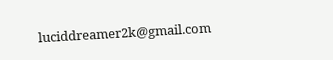luciddreamer2k@gmail.com